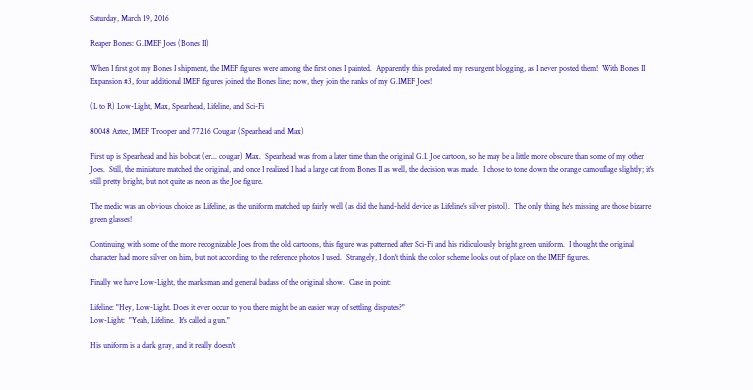Saturday, March 19, 2016

Reaper Bones: G.IMEF Joes (Bones II)

When I first got my Bones I shipment, the IMEF figures were among the first ones I painted.  Apparently this predated my resurgent blogging, as I never posted them!  With Bones II Expansion #3, four additional IMEF figures joined the Bones line; now, they join the ranks of my G.IMEF Joes!

(L to R) Low-Light, Max, Spearhead, Lifeline, and Sci-Fi

80048 Aztec, IMEF Trooper and 77216 Cougar (Spearhead and Max)

First up is Spearhead and his bobcat (er... cougar) Max.  Spearhead was from a later time than the original G.I. Joe cartoon, so he may be a little more obscure than some of my other Joes.  Still, the miniature matched the original, and once I realized I had a large cat from Bones II as well, the decision was made.  I chose to tone down the orange camouflage slightly; it's still pretty bright, but not quite as neon as the Joe figure.

The medic was an obvious choice as Lifeline, as the uniform matched up fairly well (as did the hand-held device as Lifeline's silver pistol).  The only thing he's missing are those bizarre green glasses!

Continuing with some of the more recognizable Joes from the old cartoons, this figure was patterned after Sci-Fi and his ridiculously bright green uniform.  I thought the original character had more silver on him, but not according to the reference photos I used.  Strangely, I don't think the color scheme looks out of place on the IMEF figures.

Finally we have Low-Light, the marksman and general badass of the original show.  Case in point:

Lifeline: "Hey, Low-Light. Does it ever occur to you there might be an easier way of settling disputes?"
Low-Light:  "Yeah, Lifeline.  It's called a gun."

His uniform is a dark gray, and it really doesn't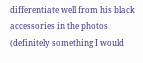differentiate well from his black accessories in the photos (definitely something I would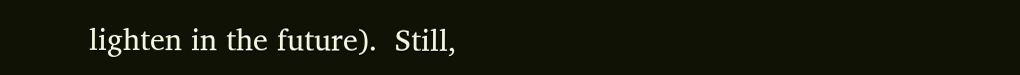lighten in the future).  Still,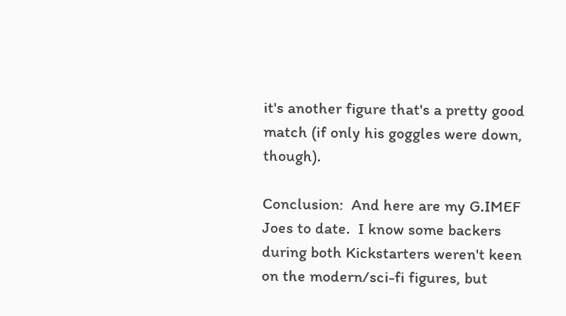it's another figure that's a pretty good match (if only his goggles were down, though).

Conclusion:  And here are my G.IMEF Joes to date.  I know some backers during both Kickstarters weren't keen on the modern/sci-fi figures, but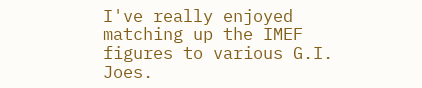I've really enjoyed matching up the IMEF figures to various G.I. Joes.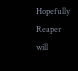Hopefully Reaper will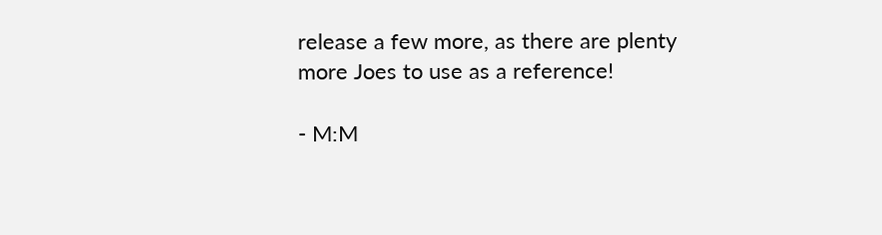release a few more, as there are plenty more Joes to use as a reference!

- M:M